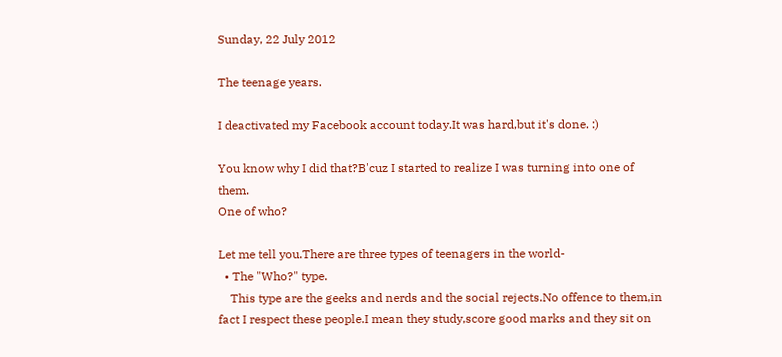Sunday, 22 July 2012

The teenage years.

I deactivated my Facebook account today.It was hard,but it's done. :)

You know why I did that?B'cuz I started to realize I was turning into one of them.
One of who?

Let me tell you.There are three types of teenagers in the world-
  • The "Who?" type.
    This type are the geeks and nerds and the social rejects.No offence to them,in fact I respect these people.I mean they study,score good marks and they sit on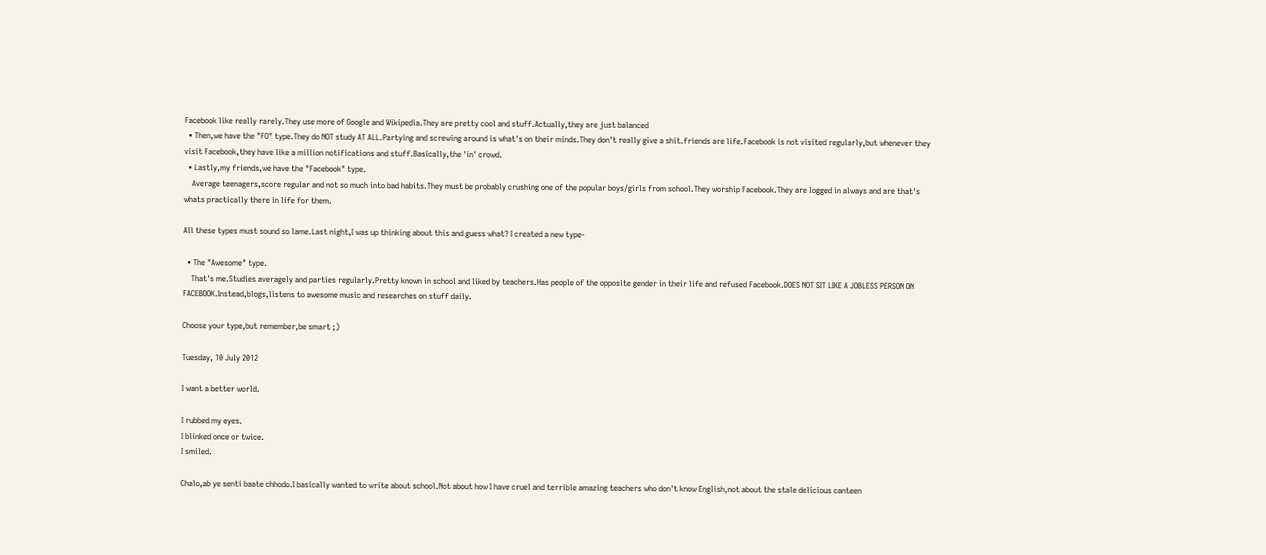Facebook like really rarely.They use more of Google and Wikipedia.They are pretty cool and stuff.Actually,they are just balanced
  • Then,we have the "FO" type.They do NOT study AT ALL.Partying and screwing around is what's on their minds.They don't really give a shit.friends are life.Facebook is not visited regularly,but whenever they visit Facebook,they have like a million notifications and stuff.Basically,the 'in' crowd.
  • Lastly,my friends,we have the "Facebook" type.
    Average teenagers,score regular and not so much into bad habits.They must be probably crushing one of the popular boys/girls from school.They worship Facebook.They are logged in always and are that's whats practically there in life for them.

All these types must sound so lame.Last night,I was up thinking about this and guess what? I created a new type-

  • The "Awesome" type.
    That's me.Studies averagely and parties regularly.Pretty known in school and liked by teachers.Has people of the opposite gender in their life and refused Facebook.DOES NOT SIT LIKE A JOBLESS PERSON ON FACEBOOK.Instead,blogs,listens to awesome music and researches on stuff daily.

Choose your type,but remember,be smart ;)

Tuesday, 10 July 2012

I want a better world.

I rubbed my eyes.
I blinked once or twice.
I smiled.

Chalo,ab ye senti baate chhodo.I basically wanted to write about school.Not about how I have cruel and terrible amazing teachers who don't know English,not about the stale delicious canteen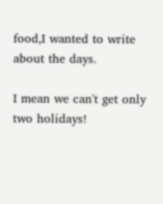food,I wanted to write about the days.

I mean we can't get only two holidays!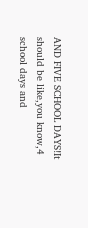AND FIVE SCHOOL DAYS!It should be like,you know,4 school days and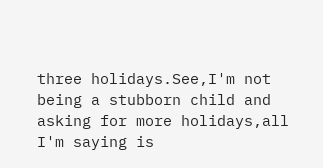three holidays.See,I'm not being a stubborn child and asking for more holidays,all I'm saying is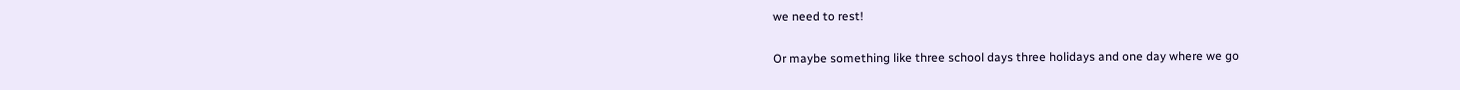we need to rest!

Or maybe something like three school days three holidays and one day where we go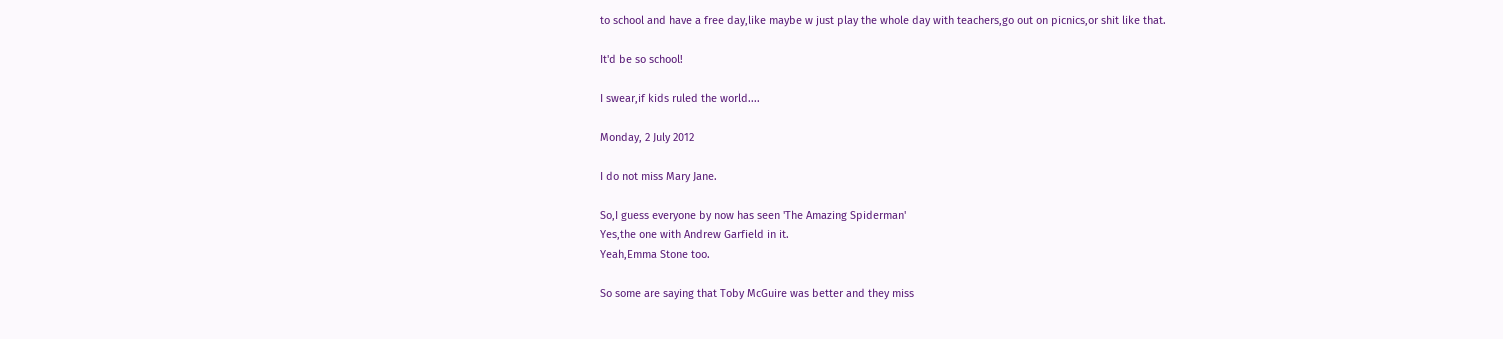to school and have a free day,like maybe w just play the whole day with teachers,go out on picnics,or shit like that.

It'd be so school!

I swear,if kids ruled the world....

Monday, 2 July 2012

I do not miss Mary Jane.

So,I guess everyone by now has seen 'The Amazing Spiderman'
Yes,the one with Andrew Garfield in it.
Yeah,Emma Stone too.

So some are saying that Toby McGuire was better and they miss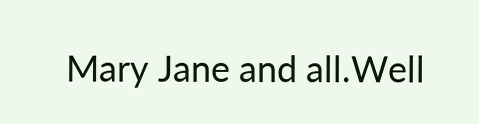Mary Jane and all.Well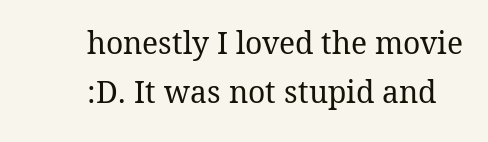honestly I loved the movie :D. It was not stupid and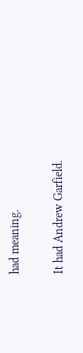had meaning.

It had Andrew Garfield.